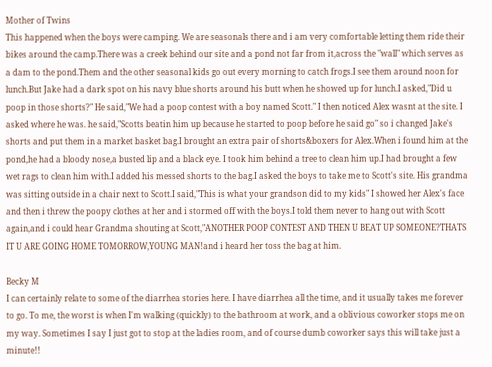Mother of Twins
This happened when the boys were camping. We are seasonals there and i am very comfortable letting them ride their bikes around the camp.There was a creek behind our site and a pond not far from it,across the "wall" which serves as a dam to the pond.Them and the other seasonal kids go out every morning to catch frogs.I see them around noon for lunch.But Jake had a dark spot on his navy blue shorts around his butt when he showed up for lunch.I asked,"Did u poop in those shorts?" He said,"We had a poop contest with a boy named Scott." I then noticed Alex wasnt at the site. I asked where he was. he said,"Scotts beatin him up because he started to poop before he said go" so i changed Jake's shorts and put them in a market basket bag.I brought an extra pair of shorts&boxers for Alex.When i found him at the pond,he had a bloody nose,a busted lip and a black eye. I took him behind a tree to clean him up.I had brought a few wet rags to clean him with.I added his messed shorts to the bag.I asked the boys to take me to Scott's site. His grandma was sitting outside in a chair next to Scott.I said,"This is what your grandson did to my kids" I showed her Alex's face and then i threw the poopy clothes at her and i stormed off with the boys.I told them never to hang out with Scott again,and i could hear Grandma shouting at Scott,"ANOTHER POOP CONTEST AND THEN U BEAT UP SOMEONE?THATS IT U ARE GOING HOME TOMORROW,YOUNG MAN!and i heard her toss the bag at him.

Becky M
I can certainly relate to some of the diarrhea stories here. I have diarrhea all the time, and it usually takes me forever to go. To me, the worst is when I'm walking (quickly) to the bathroom at work, and a oblivious coworker stops me on my way. Sometimes I say I just got to stop at the ladies room, and of course dumb coworker says this will take just a minute!!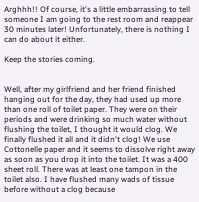Arghhh!! Of course, it's a little embarrassing to tell someone I am going to the rest room and reappear 30 minutes later! Unfortunately, there is nothing I can do about it either.

Keep the stories coming.


Well, after my girlfriend and her friend finished hanging out for the day, they had used up more than one roll of toilet paper. They were on their periods and were drinking so much water without flushing the toilet, I thought it would clog. We finally flushed it all and it didn't clog! We use Cottonelle paper and it seems to dissolve right away as soon as you drop it into the toilet. It was a 400 sheet roll. There was at least one tampon in the toilet also. I have flushed many wads of tissue before without a clog because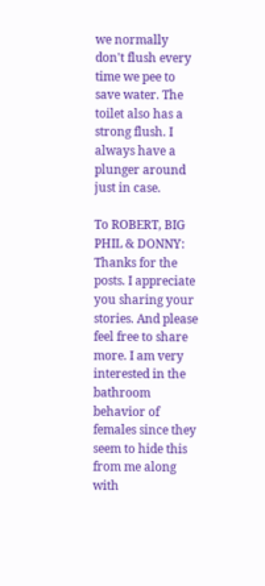we normally don't flush every time we pee to save water. The toilet also has a strong flush. I always have a plunger around just in case.

To ROBERT, BIG PHIL & DONNY: Thanks for the posts. I appreciate you sharing your stories. And please feel free to share more. I am very interested in the bathroom behavior of females since they seem to hide this from me along with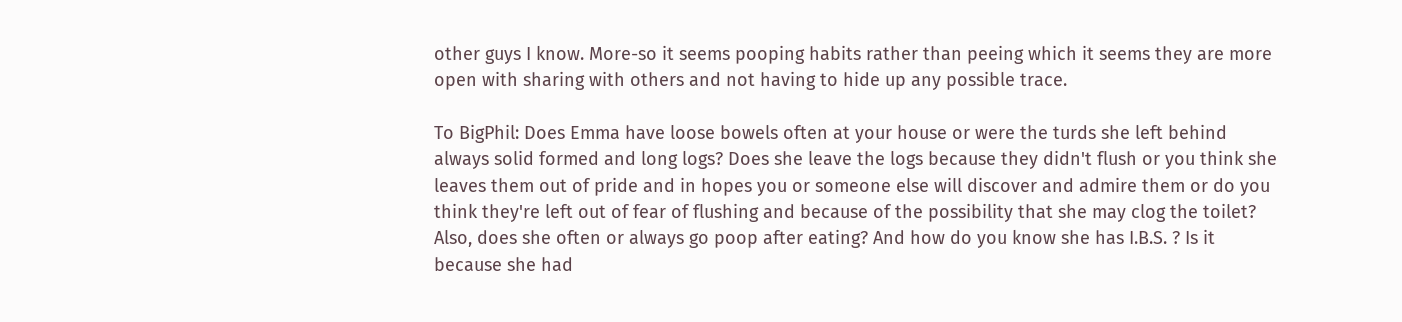other guys I know. More-so it seems pooping habits rather than peeing which it seems they are more open with sharing with others and not having to hide up any possible trace.

To BigPhil: Does Emma have loose bowels often at your house or were the turds she left behind always solid formed and long logs? Does she leave the logs because they didn't flush or you think she leaves them out of pride and in hopes you or someone else will discover and admire them or do you think they're left out of fear of flushing and because of the possibility that she may clog the toilet? Also, does she often or always go poop after eating? And how do you know she has I.B.S. ? Is it because she had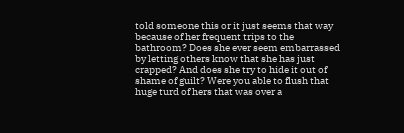told someone this or it just seems that way because of her frequent trips to the bathroom? Does she ever seem embarrassed by letting others know that she has just crapped? And does she try to hide it out of shame of guilt? Were you able to flush that huge turd of hers that was over a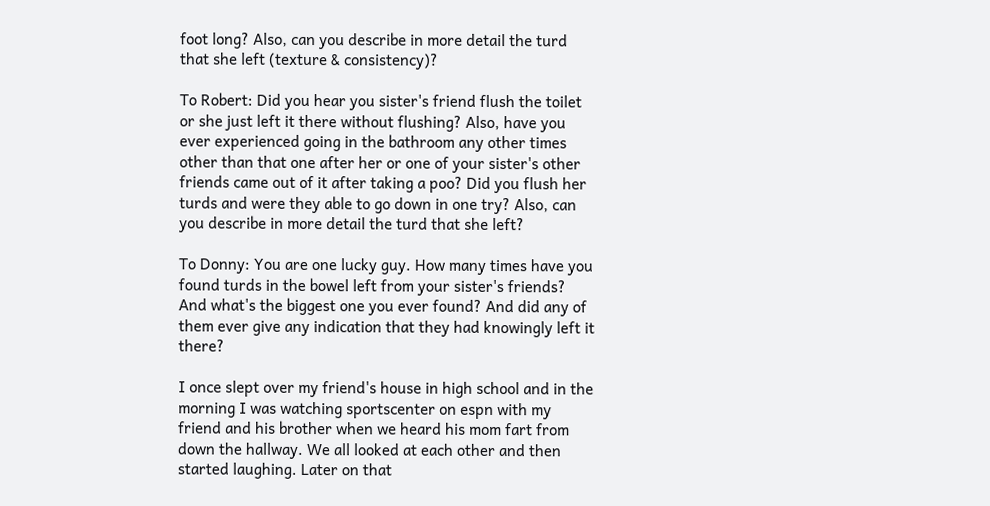foot long? Also, can you describe in more detail the turd that she left (texture & consistency)?

To Robert: Did you hear you sister's friend flush the toilet or she just left it there without flushing? Also, have you ever experienced going in the bathroom any other times other than that one after her or one of your sister's other friends came out of it after taking a poo? Did you flush her turds and were they able to go down in one try? Also, can you describe in more detail the turd that she left?

To Donny: You are one lucky guy. How many times have you found turds in the bowel left from your sister's friends? And what's the biggest one you ever found? And did any of them ever give any indication that they had knowingly left it there?

I once slept over my friend's house in high school and in the morning I was watching sportscenter on espn with my friend and his brother when we heard his mom fart from down the hallway. We all looked at each other and then started laughing. Later on that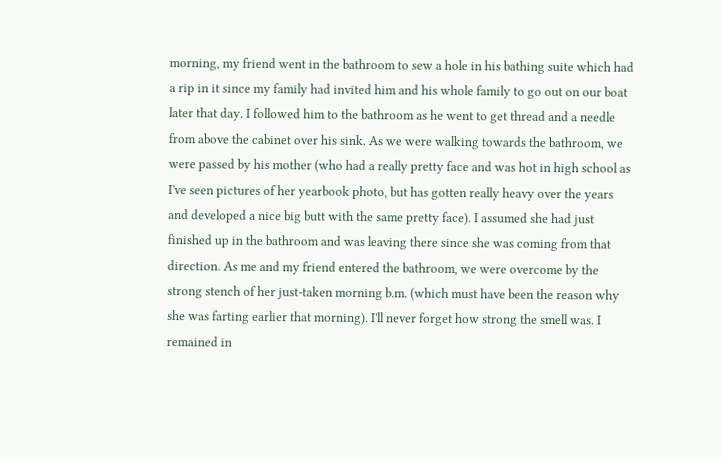morning, my friend went in the bathroom to sew a hole in his bathing suite which had a rip in it since my family had invited him and his whole family to go out on our boat later that day. I followed him to the bathroom as he went to get thread and a needle from above the cabinet over his sink. As we were walking towards the bathroom, we were passed by his mother (who had a really pretty face and was hot in high school as I've seen pictures of her yearbook photo, but has gotten really heavy over the years and developed a nice big butt with the same pretty face). I assumed she had just finished up in the bathroom and was leaving there since she was coming from that direction. As me and my friend entered the bathroom, we were overcome by the strong stench of her just-taken morning b.m. (which must have been the reason why she was farting earlier that morning). I'll never forget how strong the smell was. I remained in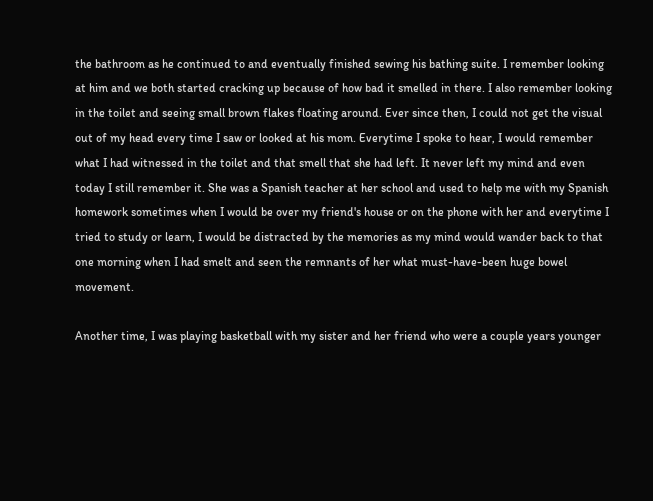the bathroom as he continued to and eventually finished sewing his bathing suite. I remember looking at him and we both started cracking up because of how bad it smelled in there. I also remember looking in the toilet and seeing small brown flakes floating around. Ever since then, I could not get the visual out of my head every time I saw or looked at his mom. Everytime I spoke to hear, I would remember what I had witnessed in the toilet and that smell that she had left. It never left my mind and even today I still remember it. She was a Spanish teacher at her school and used to help me with my Spanish homework sometimes when I would be over my friend's house or on the phone with her and everytime I tried to study or learn, I would be distracted by the memories as my mind would wander back to that one morning when I had smelt and seen the remnants of her what must-have-been huge bowel movement.

Another time, I was playing basketball with my sister and her friend who were a couple years younger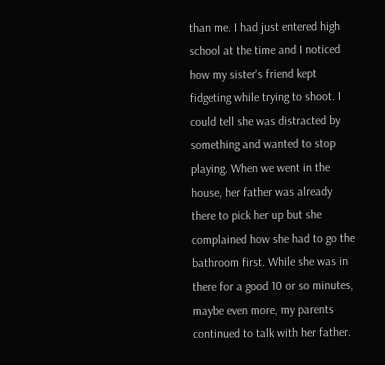than me. I had just entered high school at the time and I noticed how my sister's friend kept fidgeting while trying to shoot. I could tell she was distracted by something and wanted to stop playing. When we went in the house, her father was already there to pick her up but she complained how she had to go the bathroom first. While she was in there for a good 10 or so minutes, maybe even more, my parents continued to talk with her father.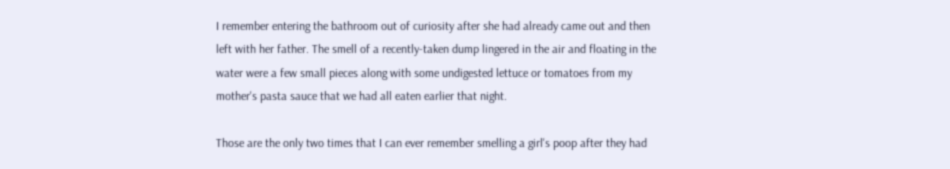I remember entering the bathroom out of curiosity after she had already came out and then left with her father. The smell of a recently-taken dump lingered in the air and floating in the water were a few small pieces along with some undigested lettuce or tomatoes from my mother's pasta sauce that we had all eaten earlier that night.

Those are the only two times that I can ever remember smelling a girl's poop after they had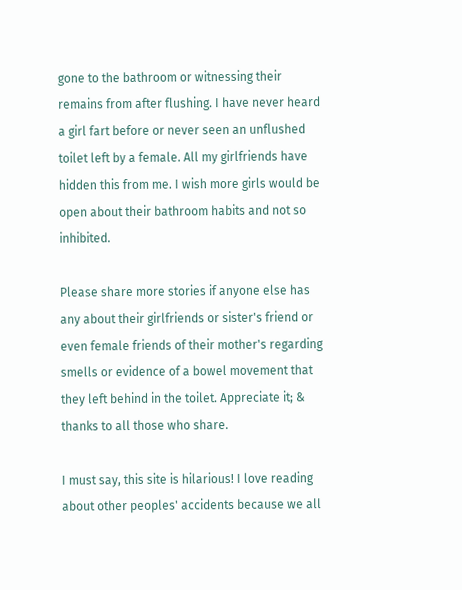gone to the bathroom or witnessing their remains from after flushing. I have never heard a girl fart before or never seen an unflushed toilet left by a female. All my girlfriends have hidden this from me. I wish more girls would be open about their bathroom habits and not so inhibited.

Please share more stories if anyone else has any about their girlfriends or sister's friend or even female friends of their mother's regarding smells or evidence of a bowel movement that they left behind in the toilet. Appreciate it; & thanks to all those who share.

I must say, this site is hilarious! I love reading about other peoples' accidents because we all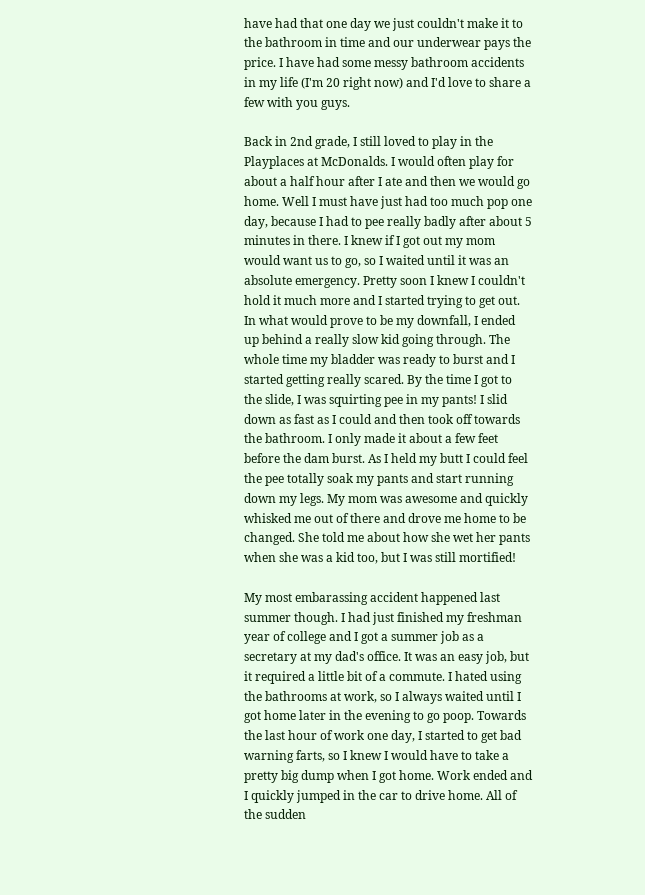have had that one day we just couldn't make it to the bathroom in time and our underwear pays the price. I have had some messy bathroom accidents in my life (I'm 20 right now) and I'd love to share a few with you guys.

Back in 2nd grade, I still loved to play in the Playplaces at McDonalds. I would often play for about a half hour after I ate and then we would go home. Well I must have just had too much pop one day, because I had to pee really badly after about 5 minutes in there. I knew if I got out my mom would want us to go, so I waited until it was an absolute emergency. Pretty soon I knew I couldn't hold it much more and I started trying to get out. In what would prove to be my downfall, I ended up behind a really slow kid going through. The whole time my bladder was ready to burst and I started getting really scared. By the time I got to the slide, I was squirting pee in my pants! I slid down as fast as I could and then took off towards the bathroom. I only made it about a few feet before the dam burst. As I held my butt I could feel the pee totally soak my pants and start running down my legs. My mom was awesome and quickly whisked me out of there and drove me home to be changed. She told me about how she wet her pants when she was a kid too, but I was still mortified!

My most embarassing accident happened last summer though. I had just finished my freshman year of college and I got a summer job as a secretary at my dad's office. It was an easy job, but it required a little bit of a commute. I hated using the bathrooms at work, so I always waited until I got home later in the evening to go poop. Towards the last hour of work one day, I started to get bad warning farts, so I knew I would have to take a pretty big dump when I got home. Work ended and I quickly jumped in the car to drive home. All of the sudden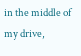in the middle of my drive,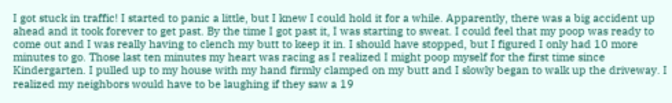I got stuck in traffic! I started to panic a little, but I knew I could hold it for a while. Apparently, there was a big accident up ahead and it took forever to get past. By the time I got past it, I was starting to sweat. I could feel that my poop was ready to come out and I was really having to clench my butt to keep it in. I should have stopped, but I figured I only had 10 more minutes to go. Those last ten minutes my heart was racing as I realized I might poop myself for the first time since Kindergarten. I pulled up to my house with my hand firmly clamped on my butt and I slowly began to walk up the driveway. I realized my neighbors would have to be laughing if they saw a 19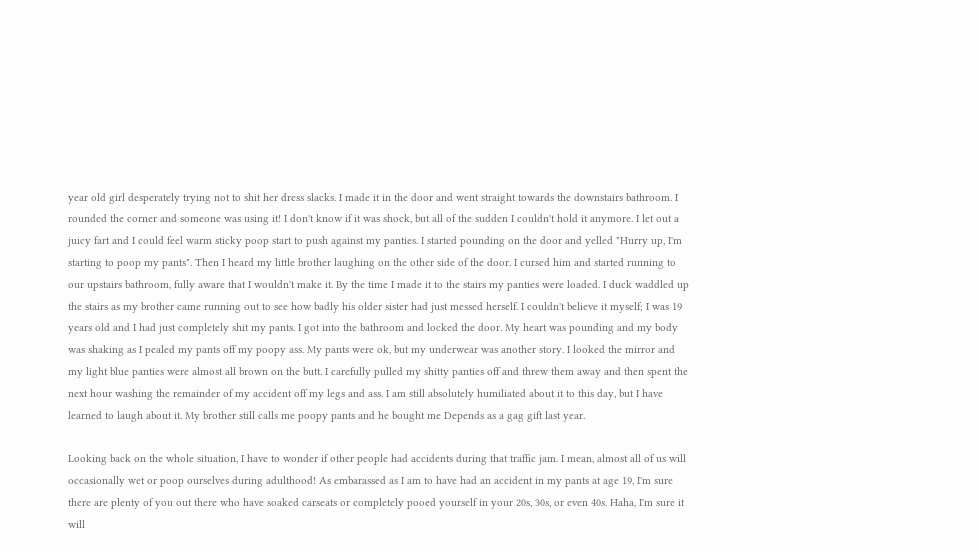year old girl desperately trying not to shit her dress slacks. I made it in the door and went straight towards the downstairs bathroom. I rounded the corner and someone was using it! I don't know if it was shock, but all of the sudden I couldn't hold it anymore. I let out a juicy fart and I could feel warm sticky poop start to push against my panties. I started pounding on the door and yelled "Hurry up, I'm starting to poop my pants". Then I heard my little brother laughing on the other side of the door. I cursed him and started running to our upstairs bathroom, fully aware that I wouldn't make it. By the time I made it to the stairs my panties were loaded. I duck waddled up the stairs as my brother came running out to see how badly his older sister had just messed herself. I couldn't believe it myself; I was 19 years old and I had just completely shit my pants. I got into the bathroom and locked the door. My heart was pounding and my body was shaking as I pealed my pants off my poopy ass. My pants were ok, but my underwear was another story. I looked the mirror and my light blue panties were almost all brown on the butt. I carefully pulled my shitty panties off and threw them away and then spent the next hour washing the remainder of my accident off my legs and ass. I am still absolutely humiliated about it to this day, but I have learned to laugh about it. My brother still calls me poopy pants and he bought me Depends as a gag gift last year.

Looking back on the whole situation, I have to wonder if other people had accidents during that traffic jam. I mean, almost all of us will occasionally wet or poop ourselves during adulthood! As embarassed as I am to have had an accident in my pants at age 19, I'm sure there are plenty of you out there who have soaked carseats or completely pooed yourself in your 20s, 30s, or even 40s. Haha, I'm sure it will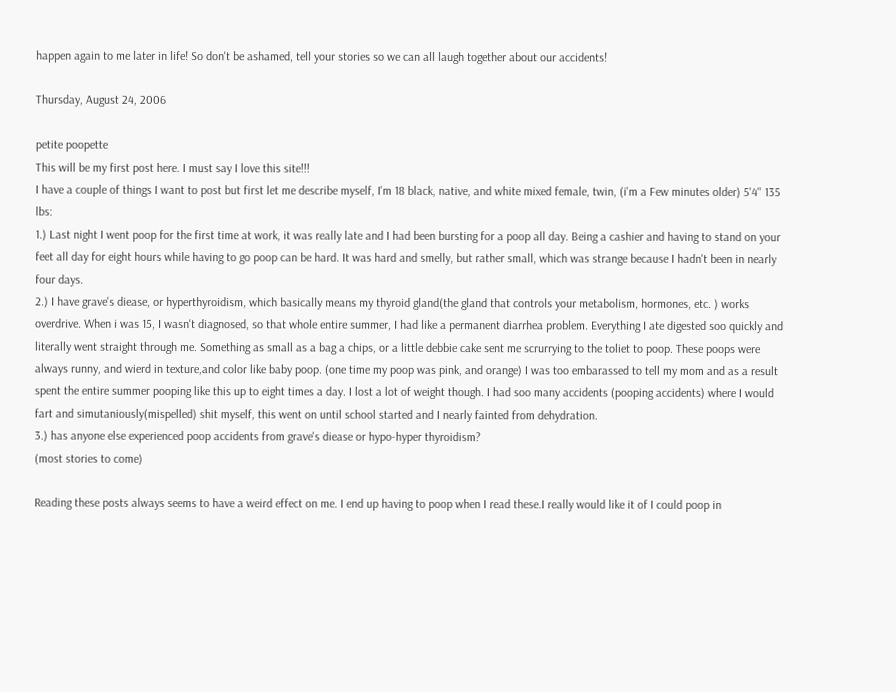happen again to me later in life! So don't be ashamed, tell your stories so we can all laugh together about our accidents!

Thursday, August 24, 2006

petite poopette
This will be my first post here. I must say I love this site!!!
I have a couple of things I want to post but first let me describe myself, I'm 18 black, native, and white mixed female, twin, (i'm a Few minutes older) 5'4'' 135 lbs:
1.) Last night I went poop for the first time at work, it was really late and I had been bursting for a poop all day. Being a cashier and having to stand on your feet all day for eight hours while having to go poop can be hard. It was hard and smelly, but rather small, which was strange because I hadn't been in nearly four days.
2.) I have grave's diease, or hyperthyroidism, which basically means my thyroid gland(the gland that controls your metabolism, hormones, etc. ) works overdrive. When i was 15, I wasn't diagnosed, so that whole entire summer, I had like a permanent diarrhea problem. Everything I ate digested soo quickly and literally went straight through me. Something as small as a bag a chips, or a little debbie cake sent me scrurrying to the toliet to poop. These poops were always runny, and wierd in texture,and color like baby poop. (one time my poop was pink, and orange) I was too embarassed to tell my mom and as a result spent the entire summer pooping like this up to eight times a day. I lost a lot of weight though. I had soo many accidents (pooping accidents) where I would fart and simutaniously(mispelled) shit myself, this went on until school started and I nearly fainted from dehydration.
3.) has anyone else experienced poop accidents from grave's diease or hypo-hyper thyroidism?
(most stories to come)

Reading these posts always seems to have a weird effect on me. I end up having to poop when I read these.I really would like it of I could poop in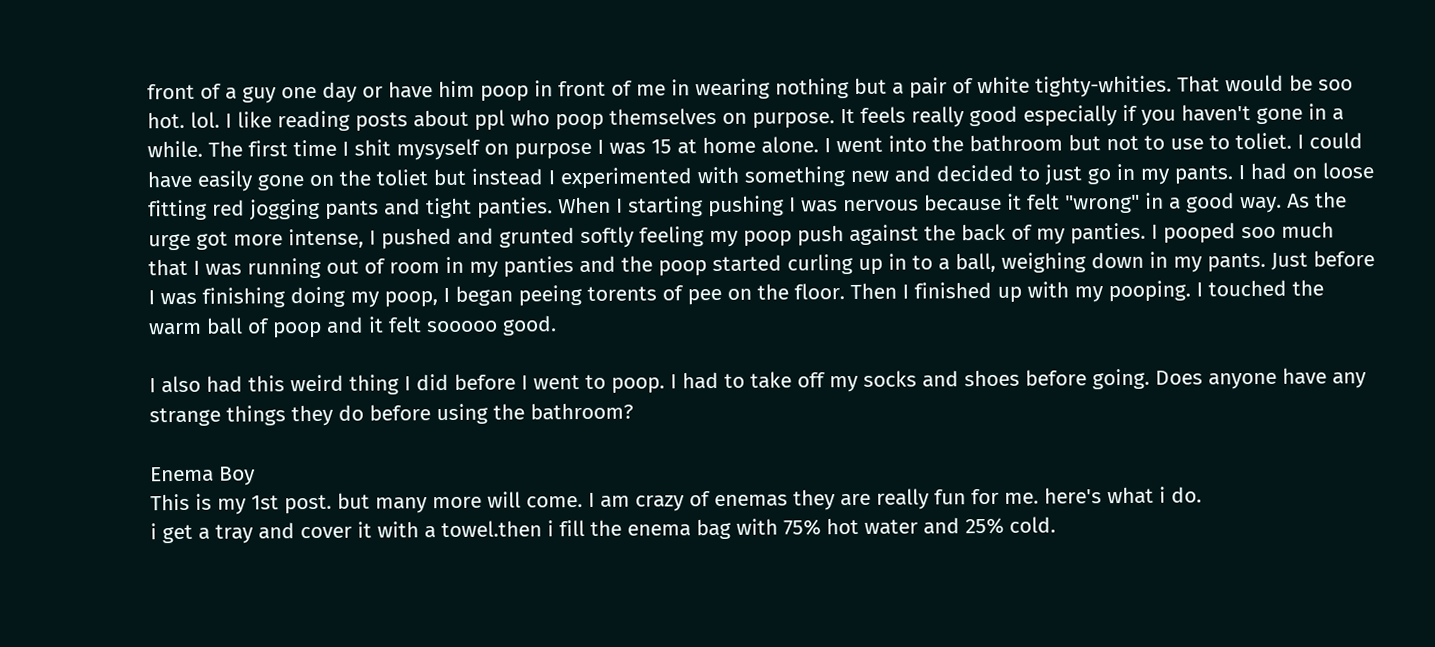front of a guy one day or have him poop in front of me in wearing nothing but a pair of white tighty-whities. That would be soo hot. lol. I like reading posts about ppl who poop themselves on purpose. It feels really good especially if you haven't gone in a while. The first time I shit mysyself on purpose I was 15 at home alone. I went into the bathroom but not to use to toliet. I could have easily gone on the toliet but instead I experimented with something new and decided to just go in my pants. I had on loose fitting red jogging pants and tight panties. When I starting pushing I was nervous because it felt "wrong" in a good way. As the urge got more intense, I pushed and grunted softly feeling my poop push against the back of my panties. I pooped soo much that I was running out of room in my panties and the poop started curling up in to a ball, weighing down in my pants. Just before I was finishing doing my poop, I began peeing torents of pee on the floor. Then I finished up with my pooping. I touched the warm ball of poop and it felt sooooo good.

I also had this weird thing I did before I went to poop. I had to take off my socks and shoes before going. Does anyone have any strange things they do before using the bathroom?

Enema Boy
This is my 1st post. but many more will come. I am crazy of enemas they are really fun for me. here's what i do.
i get a tray and cover it with a towel.then i fill the enema bag with 75% hot water and 25% cold.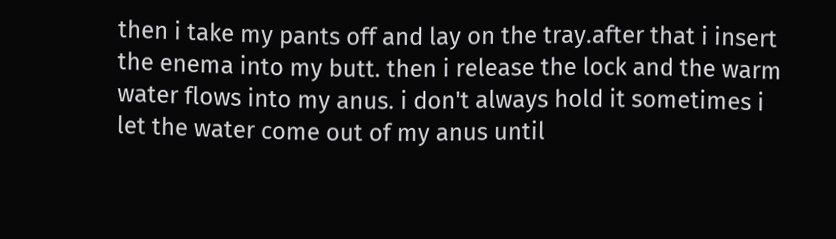then i take my pants off and lay on the tray.after that i insert the enema into my butt. then i release the lock and the warm water flows into my anus. i don't always hold it sometimes i let the water come out of my anus until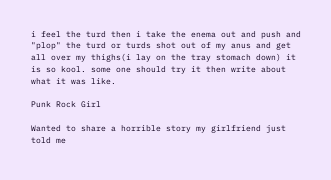i feel the turd then i take the enema out and push and "plop" the turd or turds shot out of my anus and get all over my thighs(i lay on the tray stomach down) it is so kool. some one should try it then write about what it was like.

Punk Rock Girl

Wanted to share a horrible story my girlfriend just told me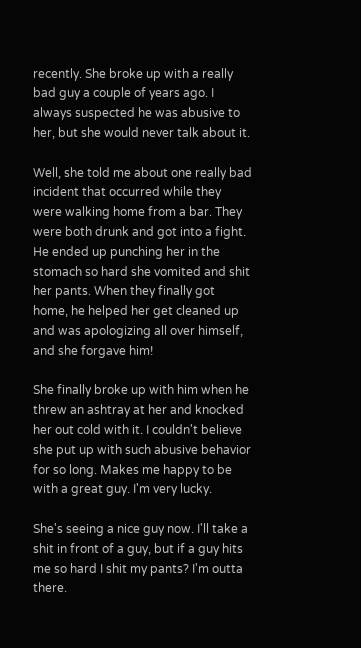recently. She broke up with a really bad guy a couple of years ago. I always suspected he was abusive to her, but she would never talk about it.

Well, she told me about one really bad incident that occurred while they were walking home from a bar. They were both drunk and got into a fight. He ended up punching her in the stomach so hard she vomited and shit her pants. When they finally got home, he helped her get cleaned up and was apologizing all over himself, and she forgave him!

She finally broke up with him when he threw an ashtray at her and knocked her out cold with it. I couldn't believe she put up with such abusive behavior for so long. Makes me happy to be with a great guy. I'm very lucky.

She's seeing a nice guy now. I'll take a shit in front of a guy, but if a guy hits me so hard I shit my pants? I'm outta there.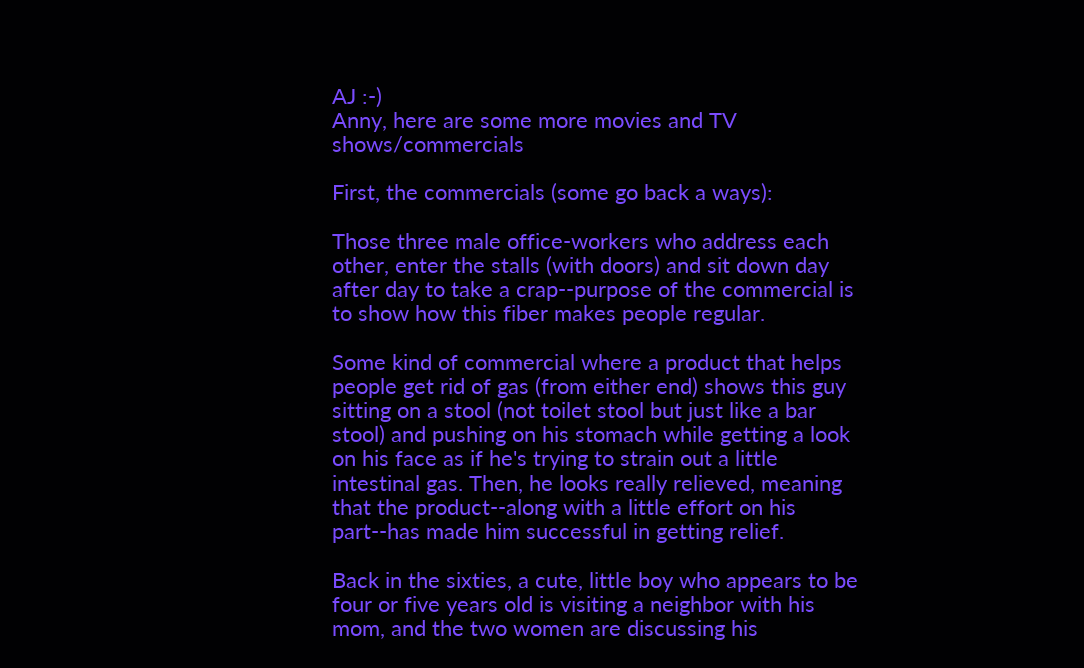AJ :-)
Anny, here are some more movies and TV shows/commercials

First, the commercials (some go back a ways):

Those three male office-workers who address each other, enter the stalls (with doors) and sit down day after day to take a crap--purpose of the commercial is to show how this fiber makes people regular.

Some kind of commercial where a product that helps people get rid of gas (from either end) shows this guy sitting on a stool (not toilet stool but just like a bar stool) and pushing on his stomach while getting a look on his face as if he's trying to strain out a little intestinal gas. Then, he looks really relieved, meaning that the product--along with a little effort on his part--has made him successful in getting relief.

Back in the sixties, a cute, little boy who appears to be four or five years old is visiting a neighbor with his mom, and the two women are discussing his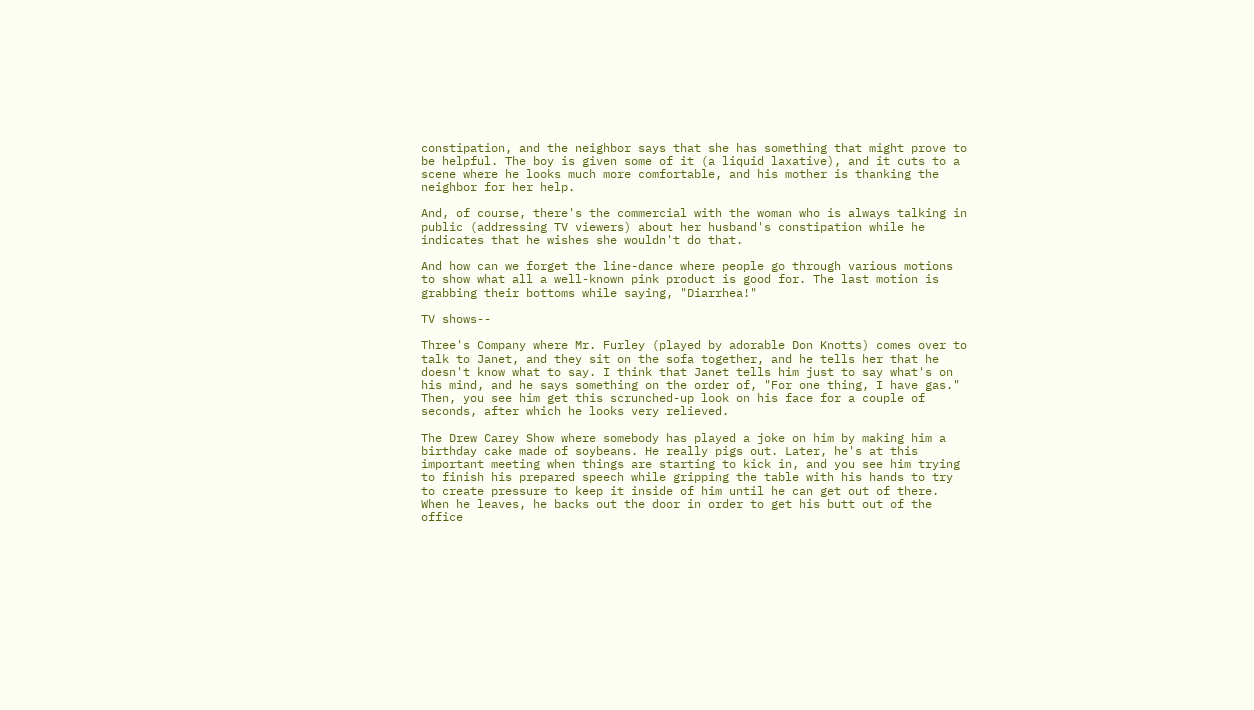constipation, and the neighbor says that she has something that might prove to be helpful. The boy is given some of it (a liquid laxative), and it cuts to a scene where he looks much more comfortable, and his mother is thanking the neighbor for her help.

And, of course, there's the commercial with the woman who is always talking in public (addressing TV viewers) about her husband's constipation while he indicates that he wishes she wouldn't do that.

And how can we forget the line-dance where people go through various motions to show what all a well-known pink product is good for. The last motion is grabbing their bottoms while saying, "Diarrhea!"

TV shows--

Three's Company where Mr. Furley (played by adorable Don Knotts) comes over to talk to Janet, and they sit on the sofa together, and he tells her that he doesn't know what to say. I think that Janet tells him just to say what's on his mind, and he says something on the order of, "For one thing, I have gas." Then, you see him get this scrunched-up look on his face for a couple of seconds, after which he looks very relieved.

The Drew Carey Show where somebody has played a joke on him by making him a birthday cake made of soybeans. He really pigs out. Later, he's at this important meeting when things are starting to kick in, and you see him trying to finish his prepared speech while gripping the table with his hands to try to create pressure to keep it inside of him until he can get out of there. When he leaves, he backs out the door in order to get his butt out of the office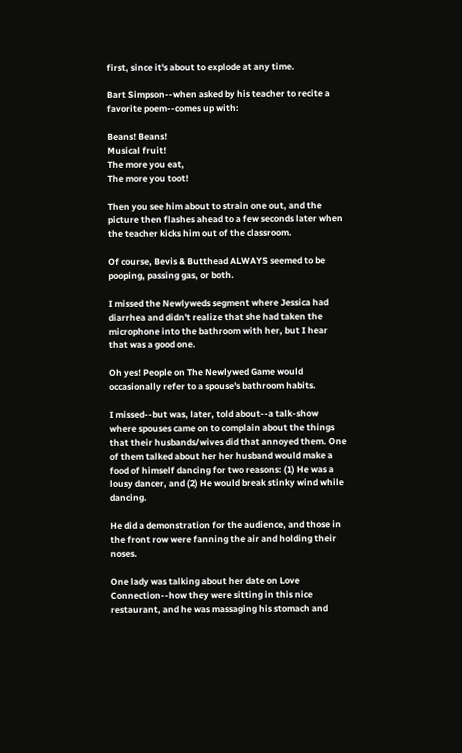first, since it's about to explode at any time.

Bart Simpson--when asked by his teacher to recite a favorite poem--comes up with:

Beans! Beans!
Musical fruit!
The more you eat,
The more you toot!

Then you see him about to strain one out, and the picture then flashes ahead to a few seconds later when the teacher kicks him out of the classroom.

Of course, Bevis & Butthead ALWAYS seemed to be pooping, passing gas, or both.

I missed the Newlyweds segment where Jessica had diarrhea and didn't realize that she had taken the microphone into the bathroom with her, but I hear that was a good one.

Oh yes! People on The Newlywed Game would occasionally refer to a spouse's bathroom habits.

I missed--but was, later, told about--a talk-show where spouses came on to complain about the things that their husbands/wives did that annoyed them. One of them talked about her her husband would make a food of himself dancing for two reasons: (1) He was a lousy dancer, and (2) He would break stinky wind while dancing.

He did a demonstration for the audience, and those in the front row were fanning the air and holding their noses.

One lady was talking about her date on Love Connection--how they were sitting in this nice restaurant, and he was massaging his stomach and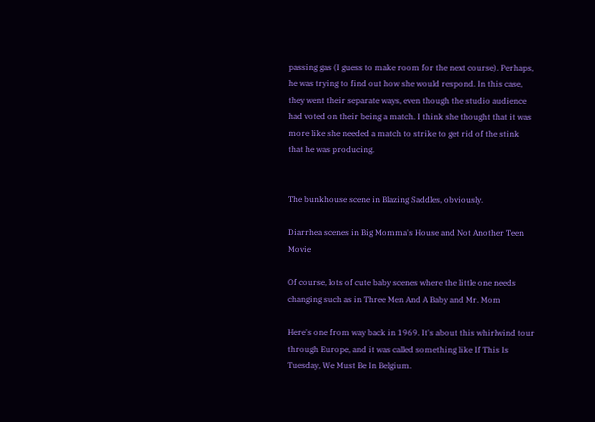passing gas (I guess to make room for the next course). Perhaps, he was trying to find out how she would respond. In this case, they went their separate ways, even though the studio audience had voted on their being a match. I think she thought that it was more like she needed a match to strike to get rid of the stink that he was producing.


The bunkhouse scene in Blazing Saddles, obviously.

Diarrhea scenes in Big Momma's House and Not Another Teen Movie

Of course, lots of cute baby scenes where the little one needs changing such as in Three Men And A Baby and Mr. Mom

Here's one from way back in 1969. It's about this whirlwind tour through Europe, and it was called something like If This Is Tuesday, We Must Be In Belgium.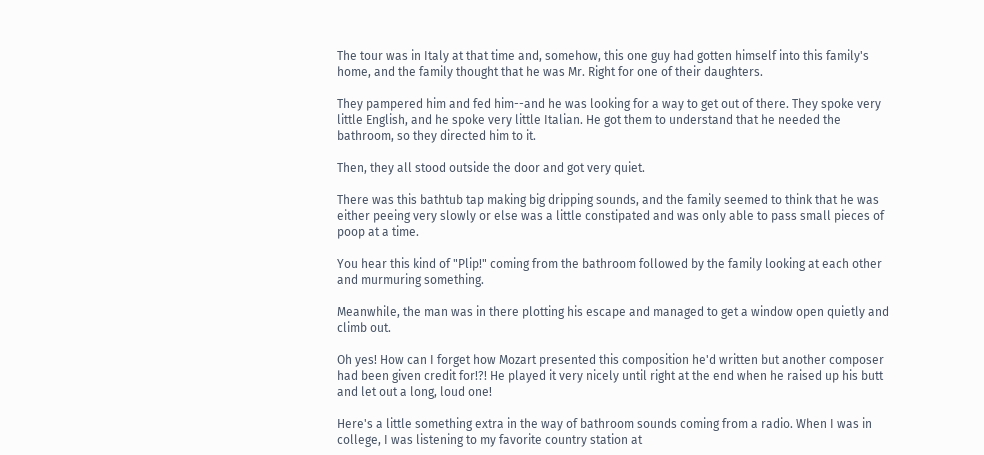The tour was in Italy at that time and, somehow, this one guy had gotten himself into this family's home, and the family thought that he was Mr. Right for one of their daughters.

They pampered him and fed him--and he was looking for a way to get out of there. They spoke very little English, and he spoke very little Italian. He got them to understand that he needed the bathroom, so they directed him to it.

Then, they all stood outside the door and got very quiet.

There was this bathtub tap making big dripping sounds, and the family seemed to think that he was either peeing very slowly or else was a little constipated and was only able to pass small pieces of poop at a time.

You hear this kind of "Plip!" coming from the bathroom followed by the family looking at each other and murmuring something.

Meanwhile, the man was in there plotting his escape and managed to get a window open quietly and climb out.

Oh yes! How can I forget how Mozart presented this composition he'd written but another composer had been given credit for!?! He played it very nicely until right at the end when he raised up his butt and let out a long, loud one!

Here's a little something extra in the way of bathroom sounds coming from a radio. When I was in college, I was listening to my favorite country station at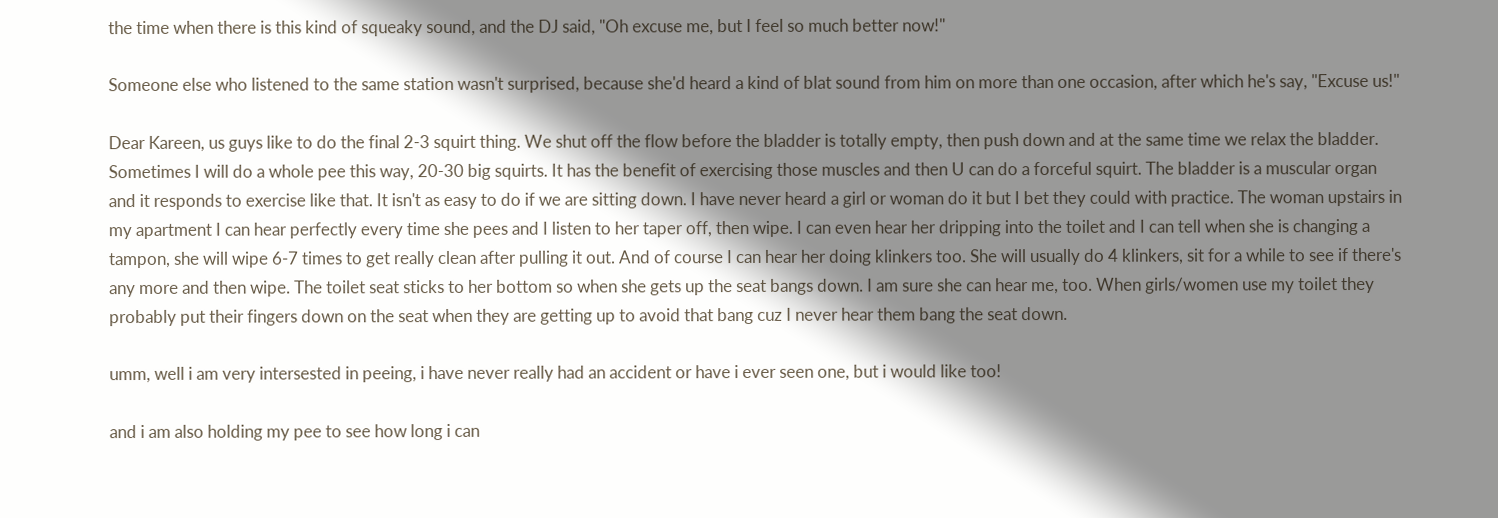the time when there is this kind of squeaky sound, and the DJ said, "Oh excuse me, but I feel so much better now!"

Someone else who listened to the same station wasn't surprised, because she'd heard a kind of blat sound from him on more than one occasion, after which he's say, "Excuse us!"

Dear Kareen, us guys like to do the final 2-3 squirt thing. We shut off the flow before the bladder is totally empty, then push down and at the same time we relax the bladder. Sometimes I will do a whole pee this way, 20-30 big squirts. It has the benefit of exercising those muscles and then U can do a forceful squirt. The bladder is a muscular organ and it responds to exercise like that. It isn't as easy to do if we are sitting down. I have never heard a girl or woman do it but I bet they could with practice. The woman upstairs in my apartment I can hear perfectly every time she pees and I listen to her taper off, then wipe. I can even hear her dripping into the toilet and I can tell when she is changing a tampon, she will wipe 6-7 times to get really clean after pulling it out. And of course I can hear her doing klinkers too. She will usually do 4 klinkers, sit for a while to see if there's any more and then wipe. The toilet seat sticks to her bottom so when she gets up the seat bangs down. I am sure she can hear me, too. When girls/women use my toilet they probably put their fingers down on the seat when they are getting up to avoid that bang cuz I never hear them bang the seat down.

umm, well i am very intersested in peeing, i have never really had an accident or have i ever seen one, but i would like too!

and i am also holding my pee to see how long i can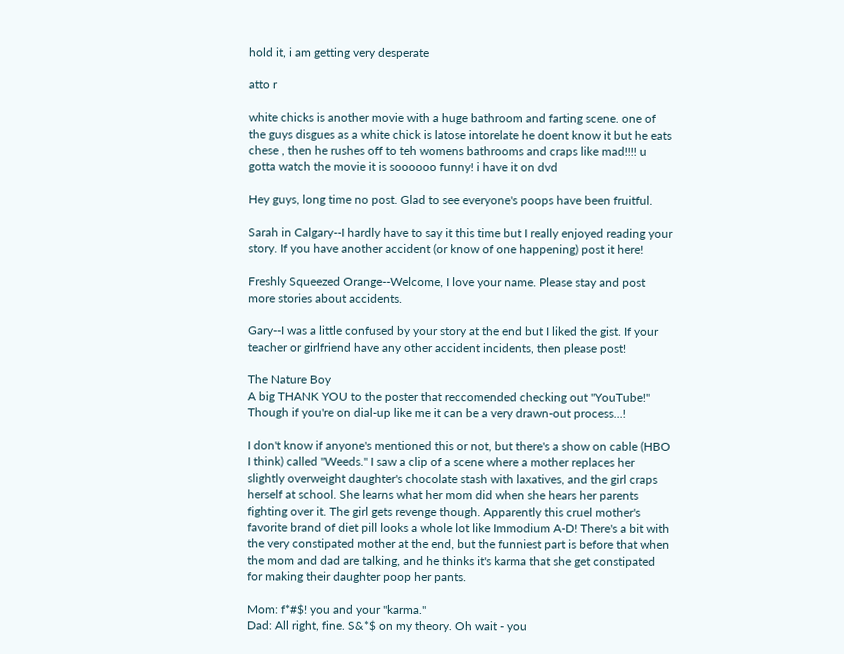hold it, i am getting very desperate

atto r

white chicks is another movie with a huge bathroom and farting scene. one of the guys disgues as a white chick is latose intorelate he doent know it but he eats chese , then he rushes off to teh womens bathrooms and craps like mad!!!! u gotta watch the movie it is soooooo funny! i have it on dvd

Hey guys, long time no post. Glad to see everyone's poops have been fruitful.

Sarah in Calgary--I hardly have to say it this time but I really enjoyed reading your story. If you have another accident (or know of one happening) post it here!

Freshly Squeezed Orange--Welcome, I love your name. Please stay and post more stories about accidents.

Gary--I was a little confused by your story at the end but I liked the gist. If your teacher or girlfriend have any other accident incidents, then please post!

The Nature Boy
A big THANK YOU to the poster that reccomended checking out "YouTube!" Though if you're on dial-up like me it can be a very drawn-out process...!

I don't know if anyone's mentioned this or not, but there's a show on cable (HBO I think) called "Weeds." I saw a clip of a scene where a mother replaces her slightly overweight daughter's chocolate stash with laxatives, and the girl craps herself at school. She learns what her mom did when she hears her parents fighting over it. The girl gets revenge though. Apparently this cruel mother's favorite brand of diet pill looks a whole lot like Immodium A-D! There's a bit with the very constipated mother at the end, but the funniest part is before that when the mom and dad are talking, and he thinks it's karma that she get constipated for making their daughter poop her pants.

Mom: f*#$! you and your "karma."
Dad: All right, fine. S&*$ on my theory. Oh wait - you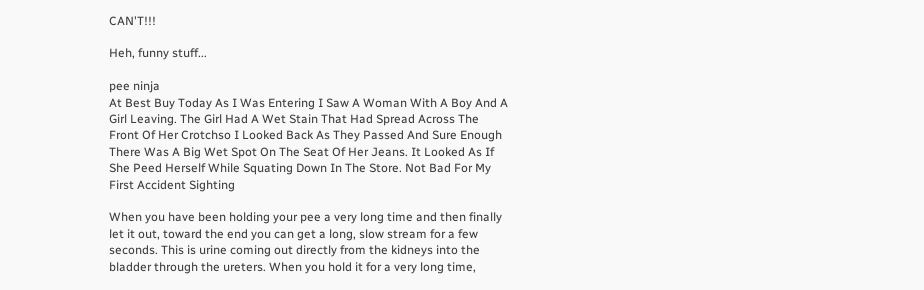CAN'T!!!

Heh, funny stuff...

pee ninja
At Best Buy Today As I Was Entering I Saw A Woman With A Boy And A Girl Leaving. The Girl Had A Wet Stain That Had Spread Across The Front Of Her Crotchso I Looked Back As They Passed And Sure Enough There Was A Big Wet Spot On The Seat Of Her Jeans. It Looked As If She Peed Herself While Squating Down In The Store. Not Bad For My First Accident Sighting

When you have been holding your pee a very long time and then finally let it out, toward the end you can get a long, slow stream for a few seconds. This is urine coming out directly from the kidneys into the bladder through the ureters. When you hold it for a very long time,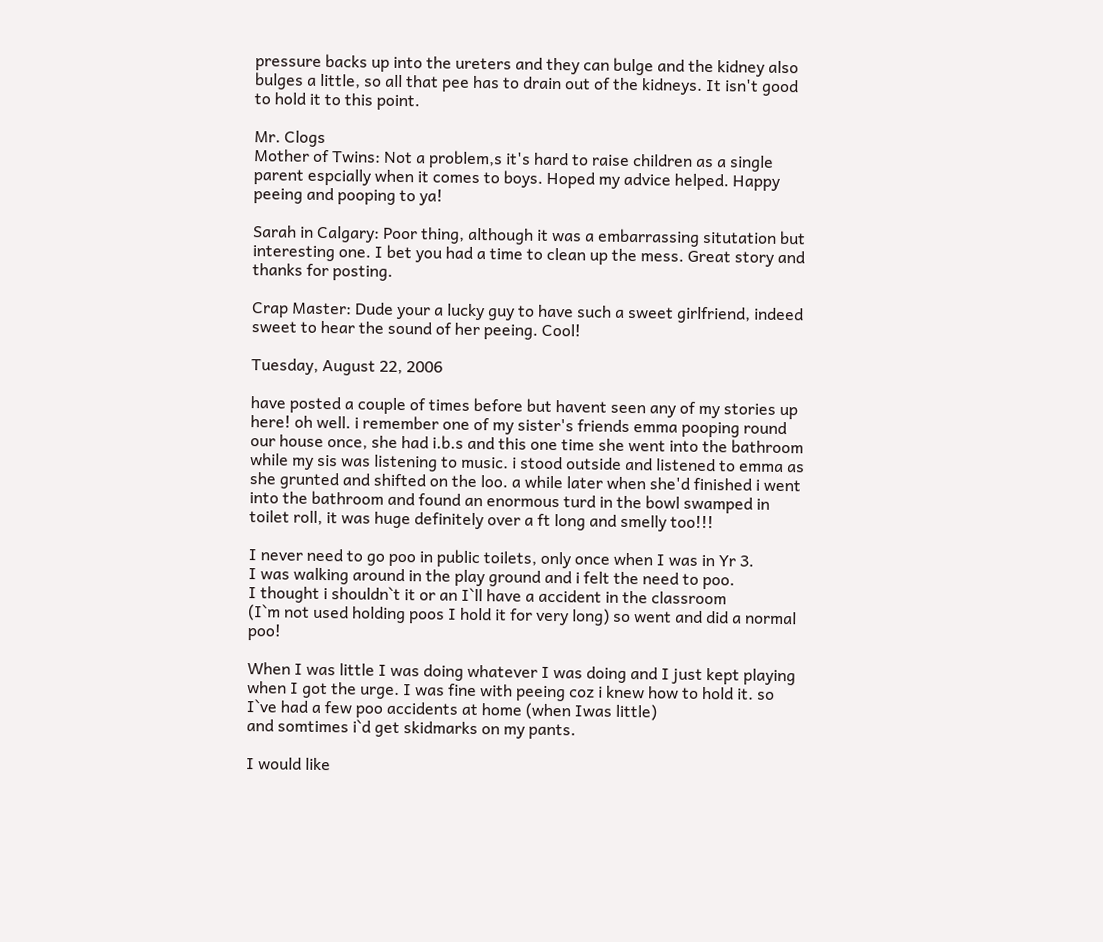pressure backs up into the ureters and they can bulge and the kidney also bulges a little, so all that pee has to drain out of the kidneys. It isn't good to hold it to this point.

Mr. Clogs
Mother of Twins: Not a problem,s it's hard to raise children as a single parent espcially when it comes to boys. Hoped my advice helped. Happy peeing and pooping to ya!

Sarah in Calgary: Poor thing, although it was a embarrassing situtation but interesting one. I bet you had a time to clean up the mess. Great story and thanks for posting.

Crap Master: Dude your a lucky guy to have such a sweet girlfriend, indeed sweet to hear the sound of her peeing. Cool!

Tuesday, August 22, 2006

have posted a couple of times before but havent seen any of my stories up here! oh well. i remember one of my sister's friends emma pooping round our house once, she had i.b.s and this one time she went into the bathroom while my sis was listening to music. i stood outside and listened to emma as she grunted and shifted on the loo. a while later when she'd finished i went into the bathroom and found an enormous turd in the bowl swamped in toilet roll, it was huge definitely over a ft long and smelly too!!!

I never need to go poo in public toilets, only once when I was in Yr 3.
I was walking around in the play ground and i felt the need to poo.
I thought i shouldn`t it or an I`ll have a accident in the classroom
(I`m not used holding poos I hold it for very long) so went and did a normal poo!

When I was little I was doing whatever I was doing and I just kept playing when I got the urge. I was fine with peeing coz i knew how to hold it. so I`ve had a few poo accidents at home (when Iwas little)
and somtimes i`d get skidmarks on my pants.

I would like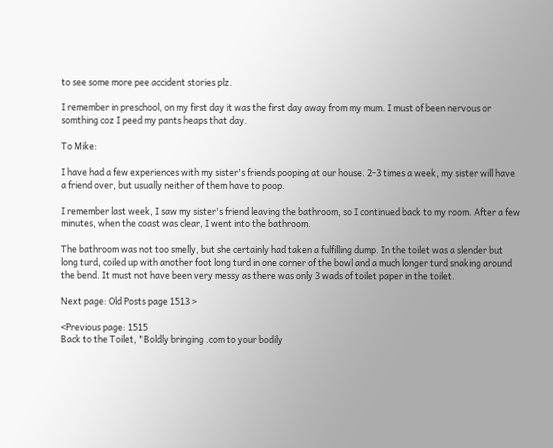to see some more pee accident stories plz.

I remember in preschool, on my first day it was the first day away from my mum. I must of been nervous or somthing coz I peed my pants heaps that day.

To Mike:

I have had a few experiences with my sister's friends pooping at our house. 2-3 times a week, my sister will have a friend over, but usually neither of them have to poop.

I remember last week, I saw my sister's friend leaving the bathroom, so I continued back to my room. After a few minutes, when the coast was clear, I went into the bathroom.

The bathroom was not too smelly, but she certainly had taken a fulfilling dump. In the toilet was a slender but long turd, coiled up with another foot long turd in one corner of the bowl and a much longer turd snaking around the bend. It must not have been very messy as there was only 3 wads of toilet paper in the toilet.

Next page: Old Posts page 1513 >

<Previous page: 1515
Back to the Toilet, "Boldly bringing .com to your bodily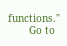functions."
       Go to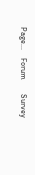Page...    Forum       Survey